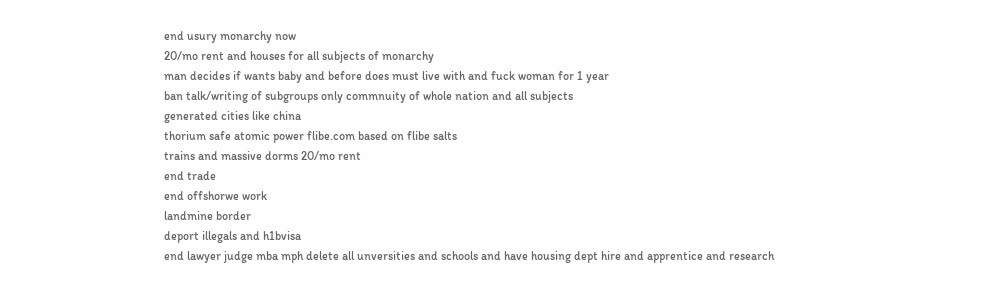end usury monarchy now
20/mo rent and houses for all subjects of monarchy
man decides if wants baby and before does must live with and fuck woman for 1 year
ban talk/writing of subgroups only commnuity of whole nation and all subjects
generated cities like china
thorium safe atomic power flibe.com based on flibe salts
trains and massive dorms 20/mo rent
end trade
end offshorwe work
landmine border
deport illegals and h1bvisa
end lawyer judge mba mph delete all unversities and schools and have housing dept hire and apprentice and research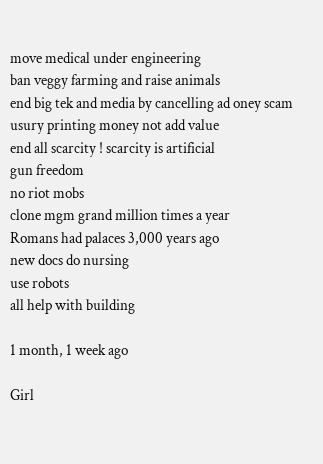move medical under engineering
ban veggy farming and raise animals
end big tek and media by cancelling ad oney scam usury printing money not add value
end all scarcity ! scarcity is artificial
gun freedom
no riot mobs
clone mgm grand million times a year
Romans had palaces 3,000 years ago
new docs do nursing
use robots
all help with building

1 month, 1 week ago

Girl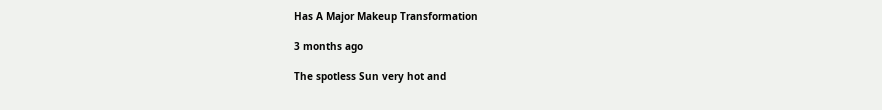Has A Major Makeup Transformation

3 months ago

The spotless Sun very hot and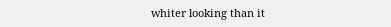whiter looking than it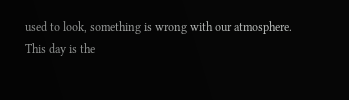used to look, something is wrong with our atmosphere.
This day is the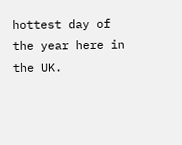hottest day of the year here in the UK.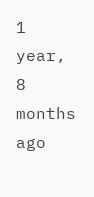1 year, 8 months ago